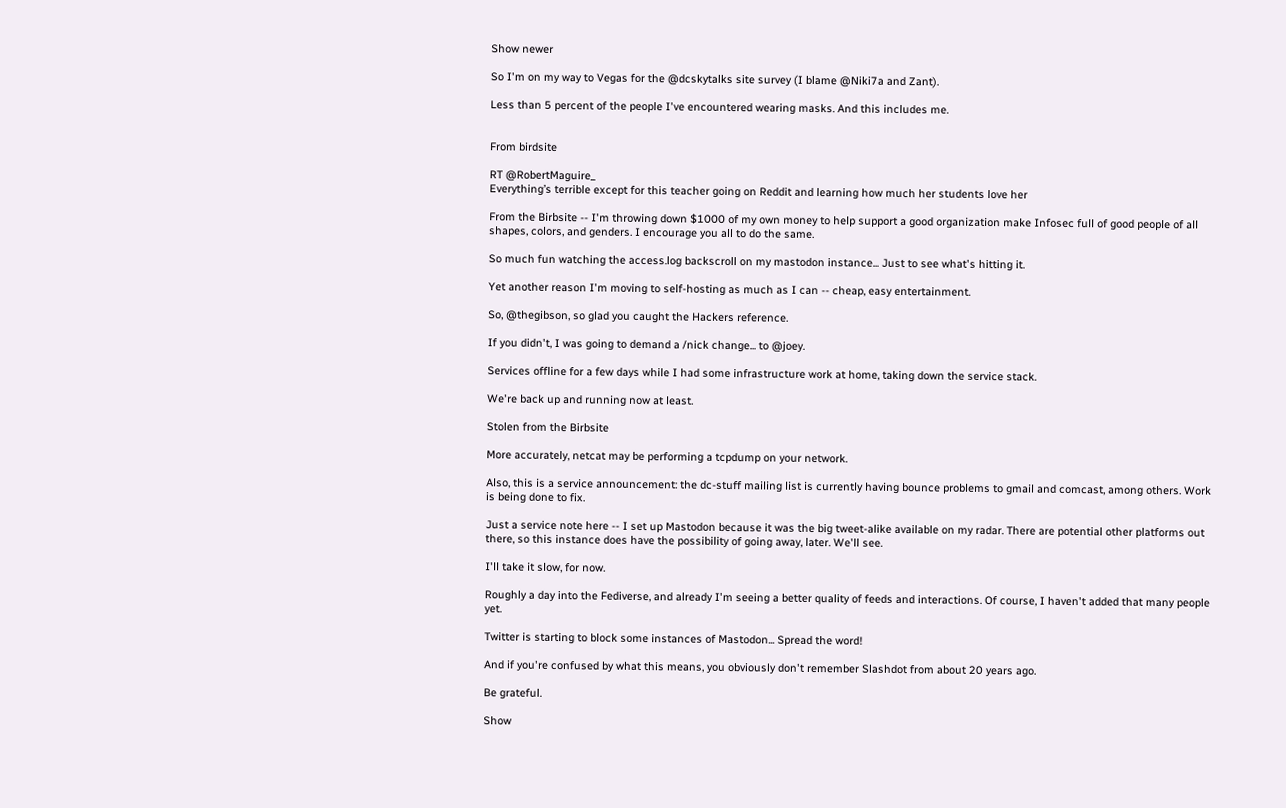Show newer

So I'm on my way to Vegas for the @dcskytalks site survey (I blame @Niki7a and Zant).

Less than 5 percent of the people I've encountered wearing masks. And this includes me.


From birdsite

RT @RobertMaguire_
Everything’s terrible except for this teacher going on Reddit and learning how much her students love her

From the Birbsite -- I'm throwing down $1000 of my own money to help support a good organization make Infosec full of good people of all shapes, colors, and genders. I encourage you all to do the same.

So much fun watching the access.log backscroll on my mastodon instance... Just to see what's hitting it.

Yet another reason I'm moving to self-hosting as much as I can -- cheap, easy entertainment.

So, @thegibson, so glad you caught the Hackers reference.

If you didn't, I was going to demand a /nick change... to @joey.

Services offline for a few days while I had some infrastructure work at home, taking down the service stack.

We're back up and running now at least.

Stolen from the Birbsite

More accurately, netcat may be performing a tcpdump on your network.

Also, this is a service announcement: the dc-stuff mailing list is currently having bounce problems to gmail and comcast, among others. Work is being done to fix.

Just a service note here -- I set up Mastodon because it was the big tweet-alike available on my radar. There are potential other platforms out there, so this instance does have the possibility of going away, later. We'll see.

I'll take it slow, for now.

Roughly a day into the Fediverse, and already I'm seeing a better quality of feeds and interactions. Of course, I haven't added that many people yet.

Twitter is starting to block some instances of Mastodon... Spread the word!

And if you're confused by what this means, you obviously don't remember Slashdot from about 20 years ago.

Be grateful.

Show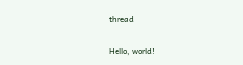thread

Hello, world!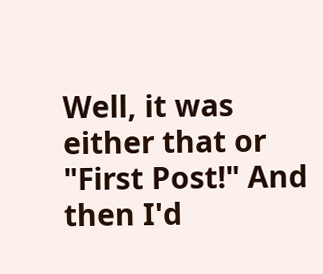Well, it was either that or "First Post!" And then I'd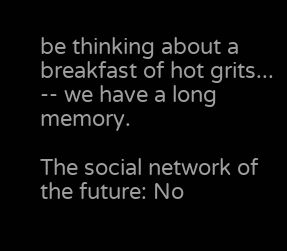be thinking about a breakfast of hot grits... -- we have a long memory.

The social network of the future: No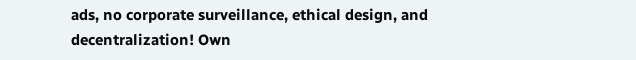ads, no corporate surveillance, ethical design, and decentralization! Own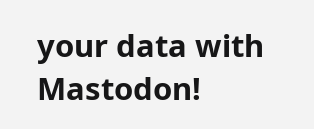your data with Mastodon!